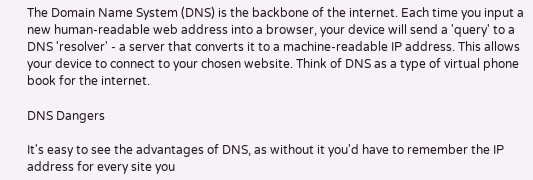The Domain Name System (DNS) is the backbone of the internet. Each time you input a new human-readable web address into a browser, your device will send a 'query' to a DNS 'resolver' - a server that converts it to a machine-readable IP address. This allows your device to connect to your chosen website. Think of DNS as a type of virtual phone book for the internet.

DNS Dangers

It's easy to see the advantages of DNS, as without it you'd have to remember the IP address for every site you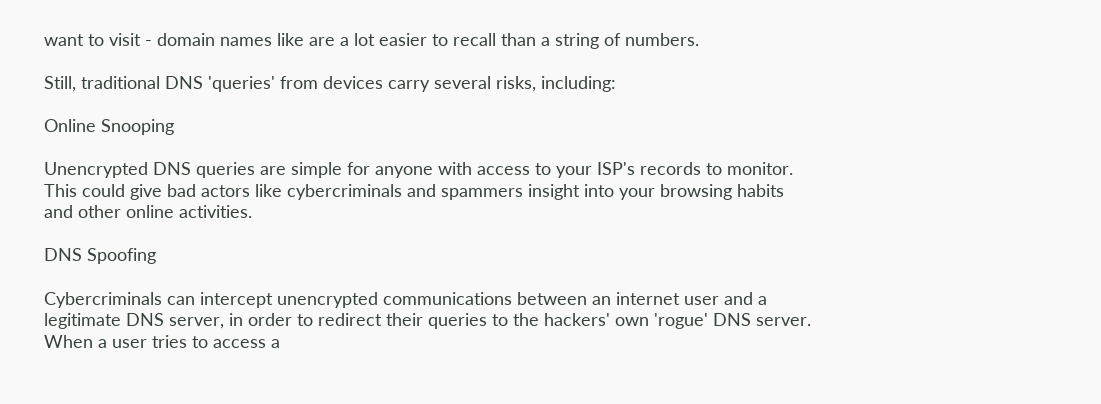want to visit - domain names like are a lot easier to recall than a string of numbers.

Still, traditional DNS 'queries' from devices carry several risks, including:

Online Snooping

Unencrypted DNS queries are simple for anyone with access to your ISP's records to monitor. This could give bad actors like cybercriminals and spammers insight into your browsing habits and other online activities.

DNS Spoofing

Cybercriminals can intercept unencrypted communications between an internet user and a legitimate DNS server, in order to redirect their queries to the hackers' own 'rogue' DNS server. When a user tries to access a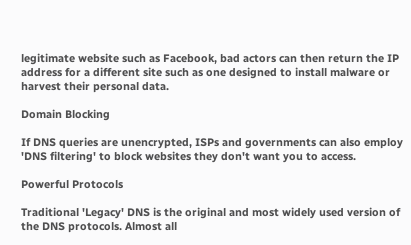legitimate website such as Facebook, bad actors can then return the IP address for a different site such as one designed to install malware or harvest their personal data.

Domain Blocking

If DNS queries are unencrypted, ISPs and governments can also employ 'DNS filtering' to block websites they don't want you to access.

Powerful Protocols

Traditional 'Legacy' DNS is the original and most widely used version of the DNS protocols. Almost all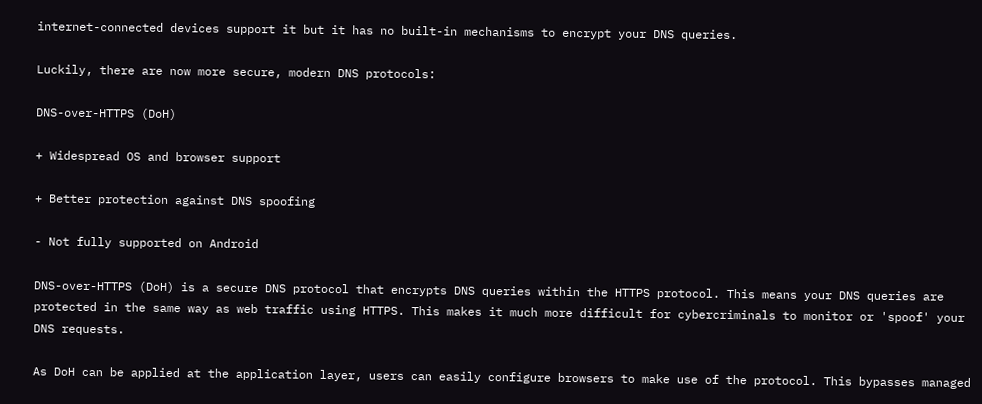internet-connected devices support it but it has no built-in mechanisms to encrypt your DNS queries.

Luckily, there are now more secure, modern DNS protocols:

DNS-over-HTTPS (DoH)

+ Widespread OS and browser support

+ Better protection against DNS spoofing

- Not fully supported on Android

DNS-over-HTTPS (DoH) is a secure DNS protocol that encrypts DNS queries within the HTTPS protocol. This means your DNS queries are protected in the same way as web traffic using HTTPS. This makes it much more difficult for cybercriminals to monitor or 'spoof' your DNS requests.

As DoH can be applied at the application layer, users can easily configure browsers to make use of the protocol. This bypasses managed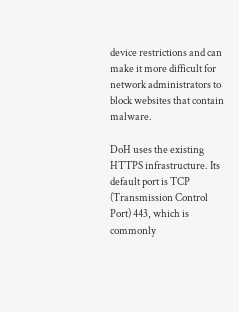device restrictions and can make it more difficult for network administrators to block websites that contain malware.

DoH uses the existing HTTPS infrastructure. Its default port is TCP (Transmission Control Port) 443, which is commonly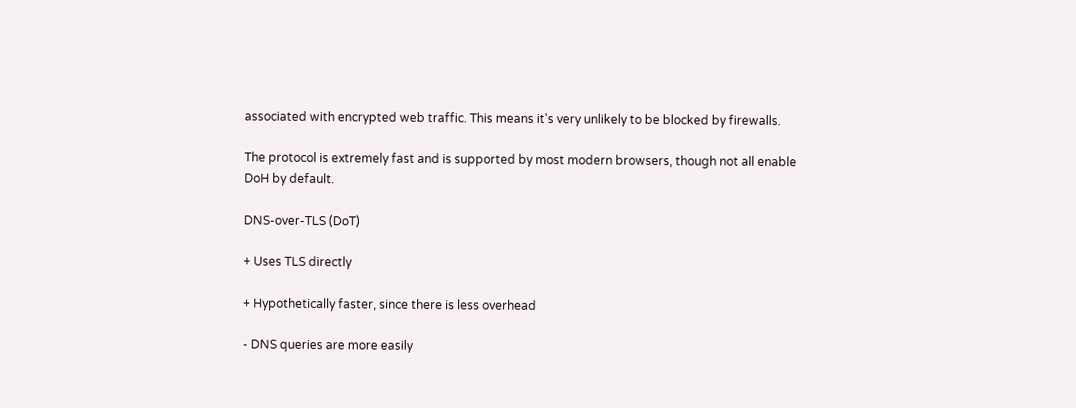associated with encrypted web traffic. This means it's very unlikely to be blocked by firewalls.

The protocol is extremely fast and is supported by most modern browsers, though not all enable DoH by default.

DNS-over-TLS (DoT)

+ Uses TLS directly

+ Hypothetically faster, since there is less overhead

- DNS queries are more easily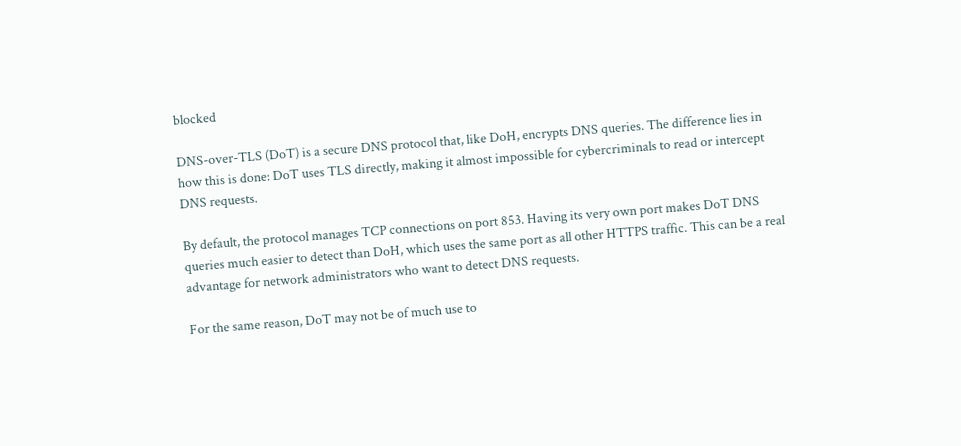blocked

DNS-over-TLS (DoT) is a secure DNS protocol that, like DoH, encrypts DNS queries. The difference lies in how this is done: DoT uses TLS directly, making it almost impossible for cybercriminals to read or intercept DNS requests.

By default, the protocol manages TCP connections on port 853. Having its very own port makes DoT DNS queries much easier to detect than DoH, which uses the same port as all other HTTPS traffic. This can be a real advantage for network administrators who want to detect DNS requests.

For the same reason, DoT may not be of much use to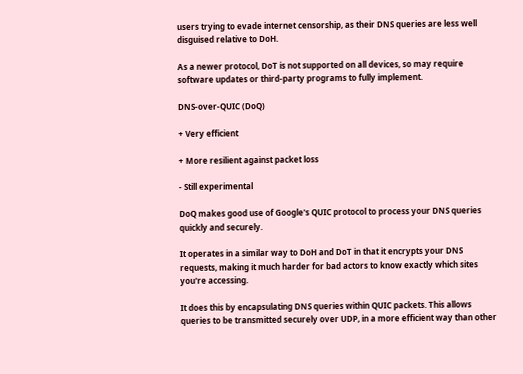users trying to evade internet censorship, as their DNS queries are less well disguised relative to DoH.

As a newer protocol, DoT is not supported on all devices, so may require software updates or third-party programs to fully implement.

DNS-over-QUIC (DoQ)

+ Very efficient

+ More resilient against packet loss

- Still experimental

DoQ makes good use of Google's QUIC protocol to process your DNS queries quickly and securely.

It operates in a similar way to DoH and DoT in that it encrypts your DNS requests, making it much harder for bad actors to know exactly which sites you're accessing.

It does this by encapsulating DNS queries within QUIC packets. This allows queries to be transmitted securely over UDP, in a more efficient way than other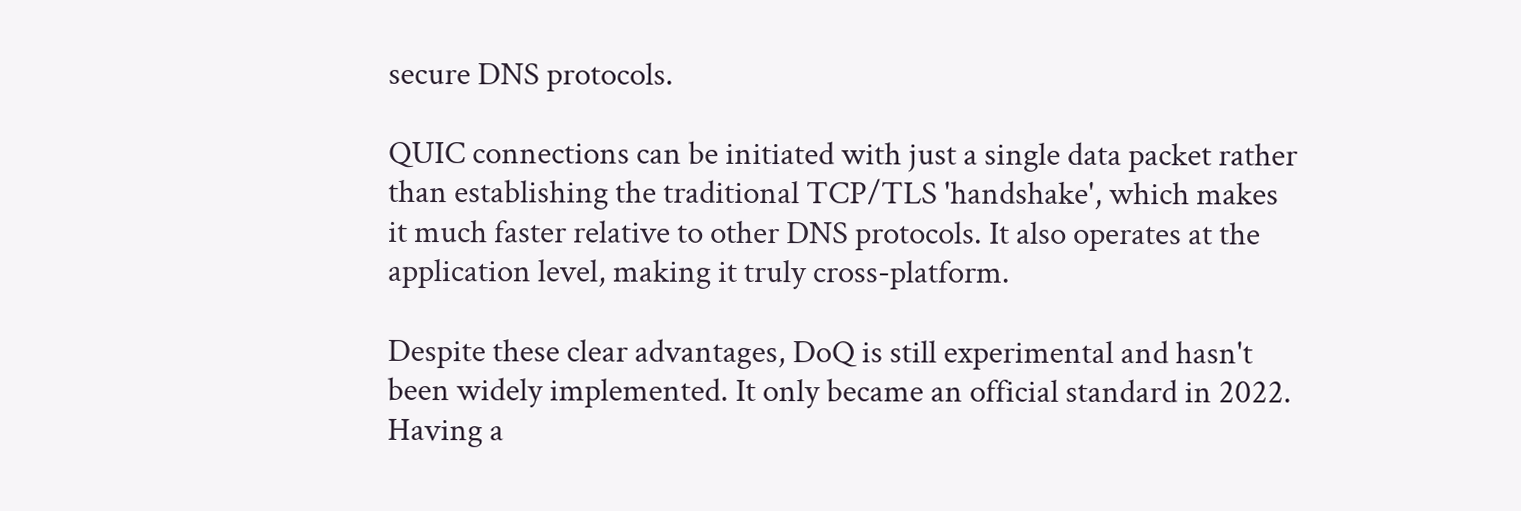secure DNS protocols.

QUIC connections can be initiated with just a single data packet rather than establishing the traditional TCP/TLS 'handshake', which makes it much faster relative to other DNS protocols. It also operates at the application level, making it truly cross-platform.

Despite these clear advantages, DoQ is still experimental and hasn't been widely implemented. It only became an official standard in 2022. Having a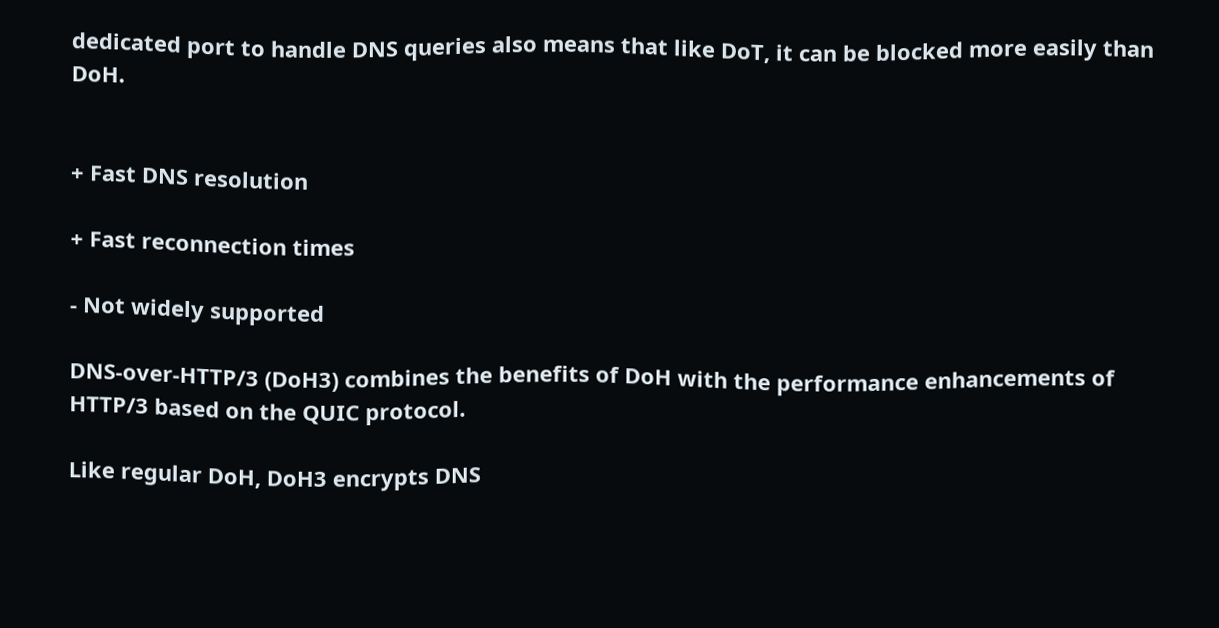dedicated port to handle DNS queries also means that like DoT, it can be blocked more easily than DoH.


+ Fast DNS resolution

+ Fast reconnection times

- Not widely supported

DNS-over-HTTP/3 (DoH3) combines the benefits of DoH with the performance enhancements of HTTP/3 based on the QUIC protocol.

Like regular DoH, DoH3 encrypts DNS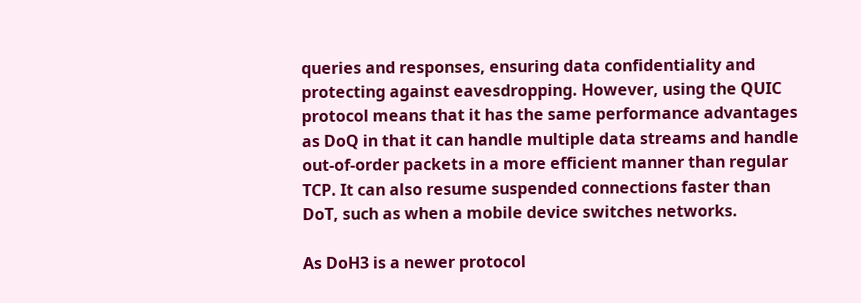queries and responses, ensuring data confidentiality and protecting against eavesdropping. However, using the QUIC protocol means that it has the same performance advantages as DoQ in that it can handle multiple data streams and handle out-of-order packets in a more efficient manner than regular TCP. It can also resume suspended connections faster than DoT, such as when a mobile device switches networks.

As DoH3 is a newer protocol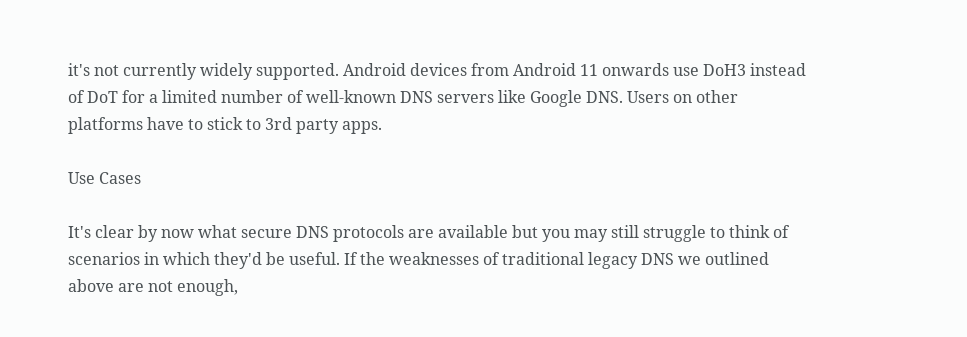it's not currently widely supported. Android devices from Android 11 onwards use DoH3 instead of DoT for a limited number of well-known DNS servers like Google DNS. Users on other platforms have to stick to 3rd party apps.

Use Cases

It's clear by now what secure DNS protocols are available but you may still struggle to think of scenarios in which they'd be useful. If the weaknesses of traditional legacy DNS we outlined above are not enough,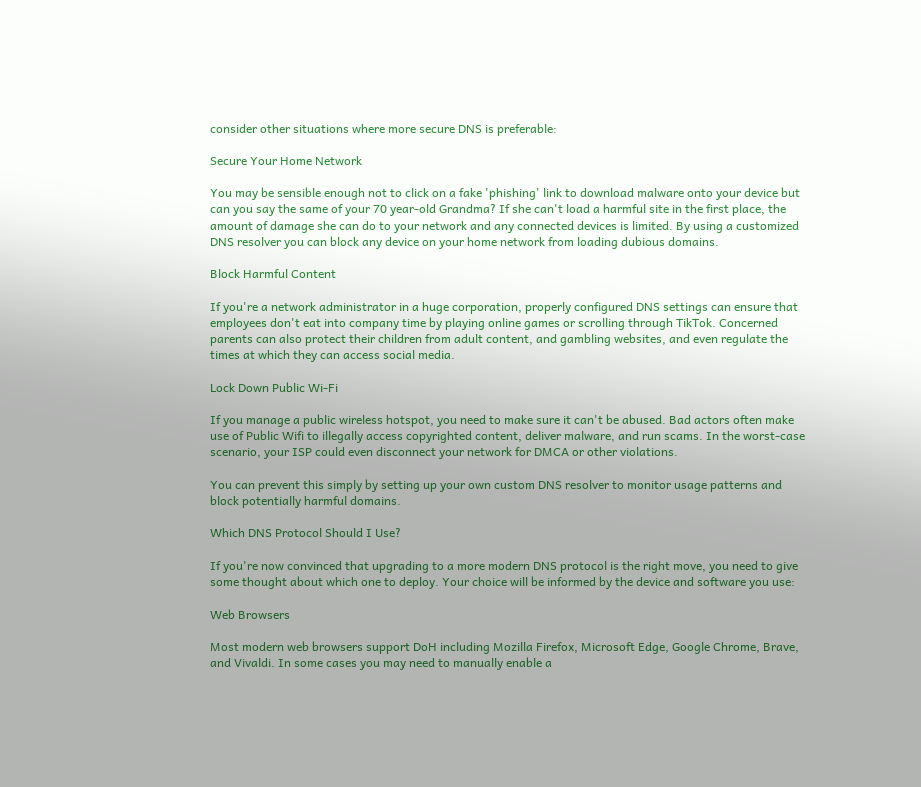consider other situations where more secure DNS is preferable:

Secure Your Home Network

You may be sensible enough not to click on a fake 'phishing' link to download malware onto your device but can you say the same of your 70 year-old Grandma? If she can't load a harmful site in the first place, the amount of damage she can do to your network and any connected devices is limited. By using a customized DNS resolver you can block any device on your home network from loading dubious domains.

Block Harmful Content

If you're a network administrator in a huge corporation, properly configured DNS settings can ensure that employees don't eat into company time by playing online games or scrolling through TikTok. Concerned parents can also protect their children from adult content, and gambling websites, and even regulate the times at which they can access social media.

Lock Down Public Wi-Fi

If you manage a public wireless hotspot, you need to make sure it can't be abused. Bad actors often make use of Public Wifi to illegally access copyrighted content, deliver malware, and run scams. In the worst-case scenario, your ISP could even disconnect your network for DMCA or other violations.

You can prevent this simply by setting up your own custom DNS resolver to monitor usage patterns and block potentially harmful domains.

Which DNS Protocol Should I Use?

If you're now convinced that upgrading to a more modern DNS protocol is the right move, you need to give some thought about which one to deploy. Your choice will be informed by the device and software you use:

Web Browsers

Most modern web browsers support DoH including Mozilla Firefox, Microsoft Edge, Google Chrome, Brave, and Vivaldi. In some cases you may need to manually enable a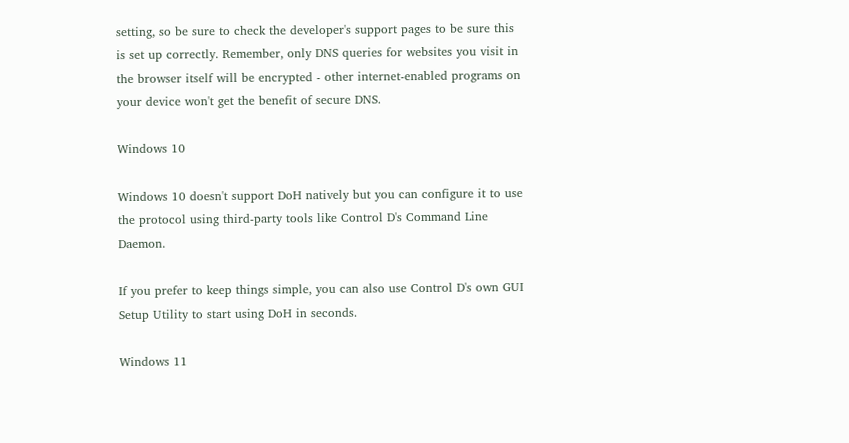setting, so be sure to check the developer's support pages to be sure this is set up correctly. Remember, only DNS queries for websites you visit in the browser itself will be encrypted - other internet-enabled programs on your device won't get the benefit of secure DNS.

Windows 10

Windows 10 doesn't support DoH natively but you can configure it to use the protocol using third-party tools like Control D's Command Line Daemon.

If you prefer to keep things simple, you can also use Control D's own GUI Setup Utility to start using DoH in seconds.

Windows 11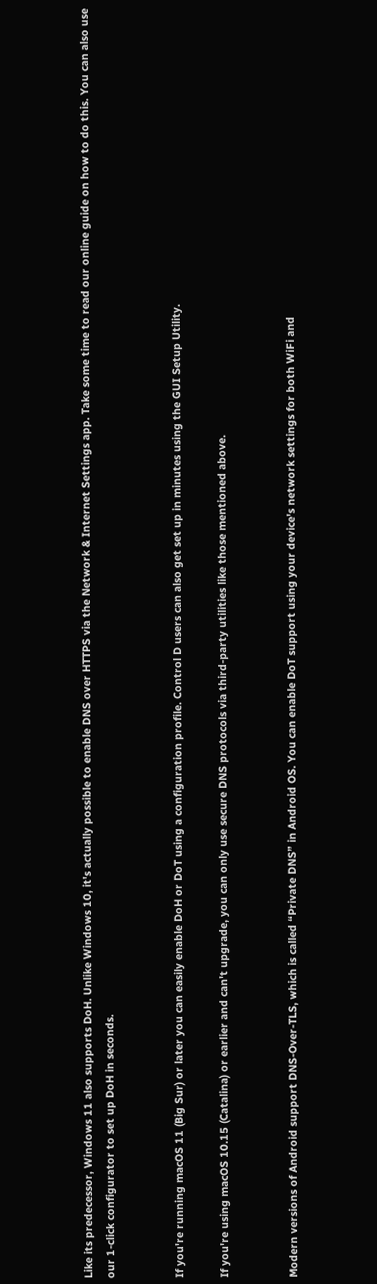Like its predecessor, Windows 11 also supports DoH. Unlike Windows 10, it's actually possible to enable DNS over HTTPS via the Network & Internet Settings app. Take some time to read our online guide on how to do this. You can also use our 1-click configurator to set up DoH in seconds.


If you're running macOS 11 (Big Sur) or later you can easily enable DoH or DoT using a configuration profile. Control D users can also get set up in minutes using the GUI Setup Utility.

If you're using macOS 10.15 (Catalina) or earlier and can't upgrade, you can only use secure DNS protocols via third-party utilities like those mentioned above.


Modern versions of Android support DNS-Over-TLS, which is called “Private DNS” in Android OS. You can enable DoT support using your device's network settings for both WiFi and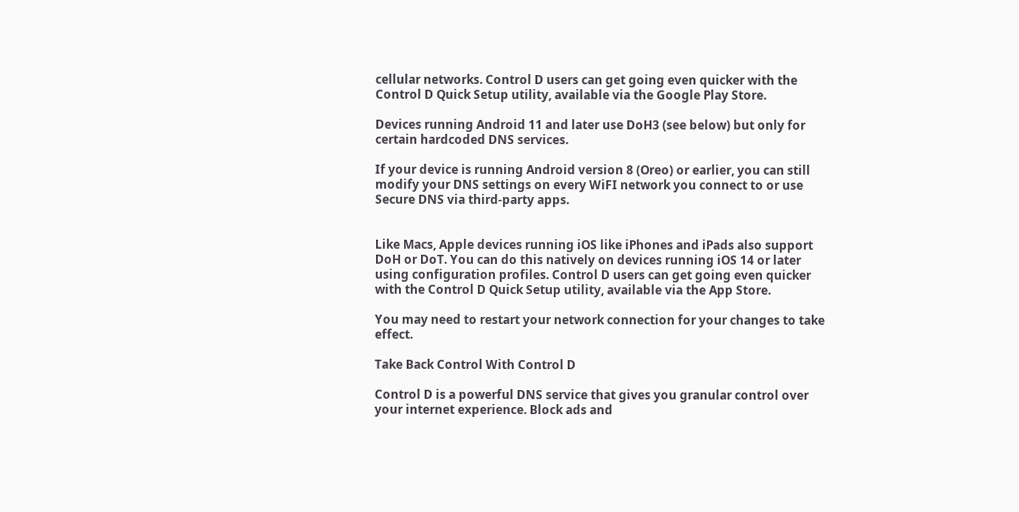cellular networks. Control D users can get going even quicker with the Control D Quick Setup utility, available via the Google Play Store.

Devices running Android 11 and later use DoH3 (see below) but only for certain hardcoded DNS services.

If your device is running Android version 8 (Oreo) or earlier, you can still modify your DNS settings on every WiFI network you connect to or use Secure DNS via third-party apps.


Like Macs, Apple devices running iOS like iPhones and iPads also support DoH or DoT. You can do this natively on devices running iOS 14 or later using configuration profiles. Control D users can get going even quicker with the Control D Quick Setup utility, available via the App Store.

You may need to restart your network connection for your changes to take effect.

Take Back Control With Control D

Control D is a powerful DNS service that gives you granular control over your internet experience. Block ads and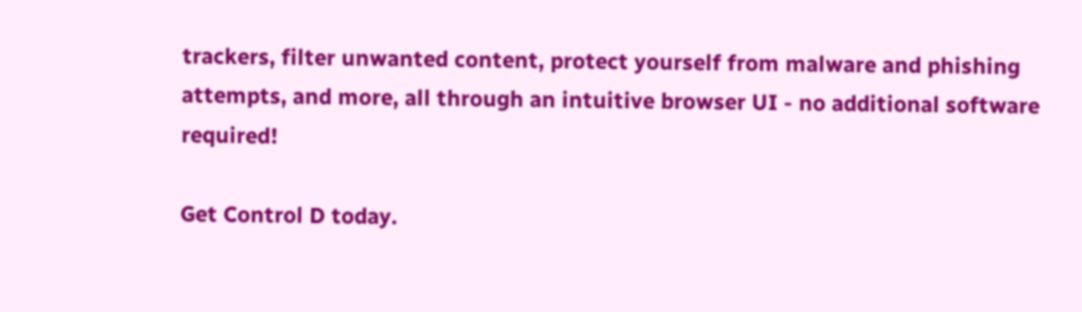trackers, filter unwanted content, protect yourself from malware and phishing attempts, and more, all through an intuitive browser UI - no additional software required!

Get Control D today.